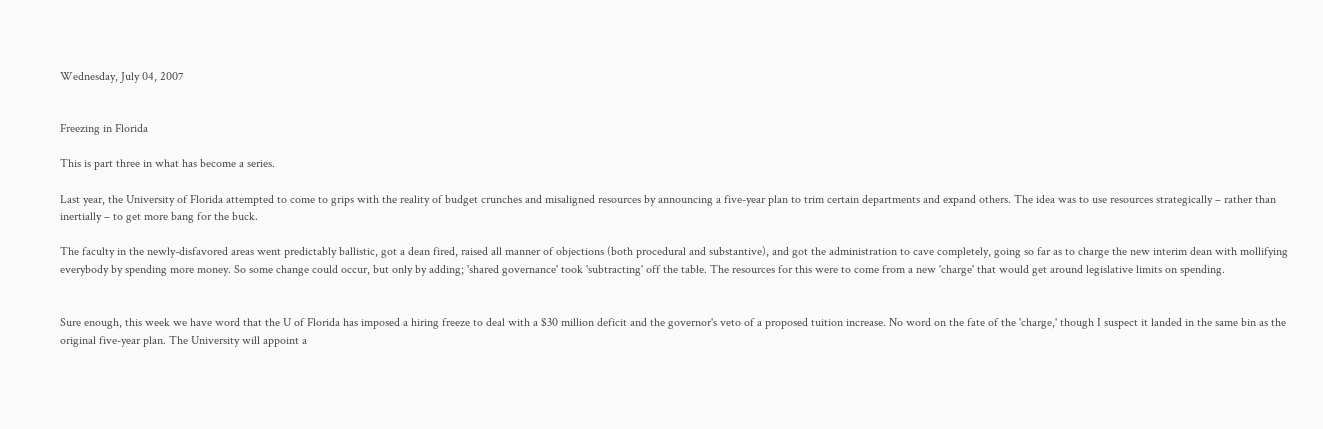Wednesday, July 04, 2007


Freezing in Florida

This is part three in what has become a series.

Last year, the University of Florida attempted to come to grips with the reality of budget crunches and misaligned resources by announcing a five-year plan to trim certain departments and expand others. The idea was to use resources strategically – rather than inertially – to get more bang for the buck.

The faculty in the newly-disfavored areas went predictably ballistic, got a dean fired, raised all manner of objections (both procedural and substantive), and got the administration to cave completely, going so far as to charge the new interim dean with mollifying everybody by spending more money. So some change could occur, but only by adding; 'shared governance' took 'subtracting' off the table. The resources for this were to come from a new 'charge' that would get around legislative limits on spending.


Sure enough, this week we have word that the U of Florida has imposed a hiring freeze to deal with a $30 million deficit and the governor's veto of a proposed tuition increase. No word on the fate of the 'charge,' though I suspect it landed in the same bin as the original five-year plan. The University will appoint a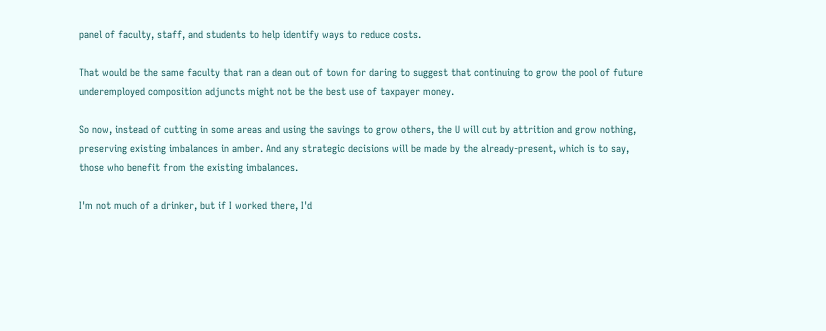panel of faculty, staff, and students to help identify ways to reduce costs.

That would be the same faculty that ran a dean out of town for daring to suggest that continuing to grow the pool of future underemployed composition adjuncts might not be the best use of taxpayer money.

So now, instead of cutting in some areas and using the savings to grow others, the U will cut by attrition and grow nothing, preserving existing imbalances in amber. And any strategic decisions will be made by the already-present, which is to say, those who benefit from the existing imbalances.

I'm not much of a drinker, but if I worked there, I'd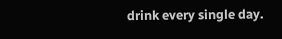drink every single day.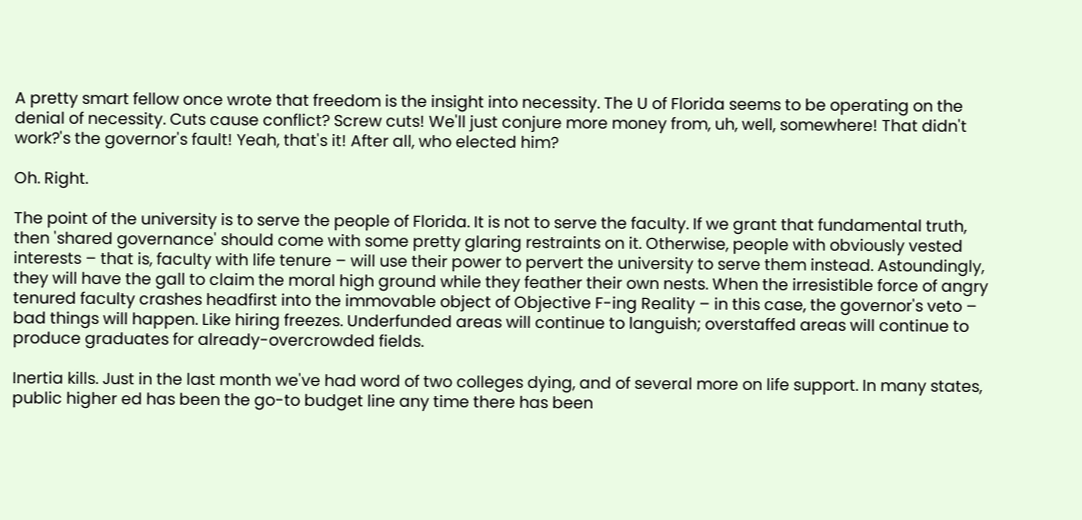A pretty smart fellow once wrote that freedom is the insight into necessity. The U of Florida seems to be operating on the denial of necessity. Cuts cause conflict? Screw cuts! We'll just conjure more money from, uh, well, somewhere! That didn't work?'s the governor's fault! Yeah, that's it! After all, who elected him?

Oh. Right.

The point of the university is to serve the people of Florida. It is not to serve the faculty. If we grant that fundamental truth, then 'shared governance' should come with some pretty glaring restraints on it. Otherwise, people with obviously vested interests – that is, faculty with life tenure – will use their power to pervert the university to serve them instead. Astoundingly, they will have the gall to claim the moral high ground while they feather their own nests. When the irresistible force of angry tenured faculty crashes headfirst into the immovable object of Objective F-ing Reality – in this case, the governor's veto – bad things will happen. Like hiring freezes. Underfunded areas will continue to languish; overstaffed areas will continue to produce graduates for already-overcrowded fields.

Inertia kills. Just in the last month we've had word of two colleges dying, and of several more on life support. In many states, public higher ed has been the go-to budget line any time there has been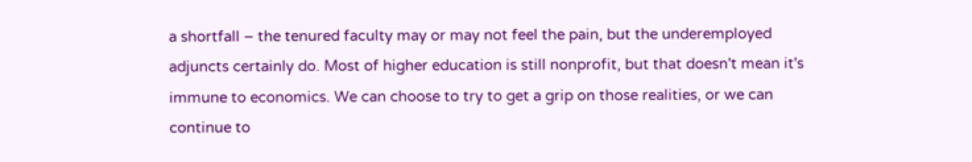a shortfall – the tenured faculty may or may not feel the pain, but the underemployed adjuncts certainly do. Most of higher education is still nonprofit, but that doesn't mean it's immune to economics. We can choose to try to get a grip on those realities, or we can continue to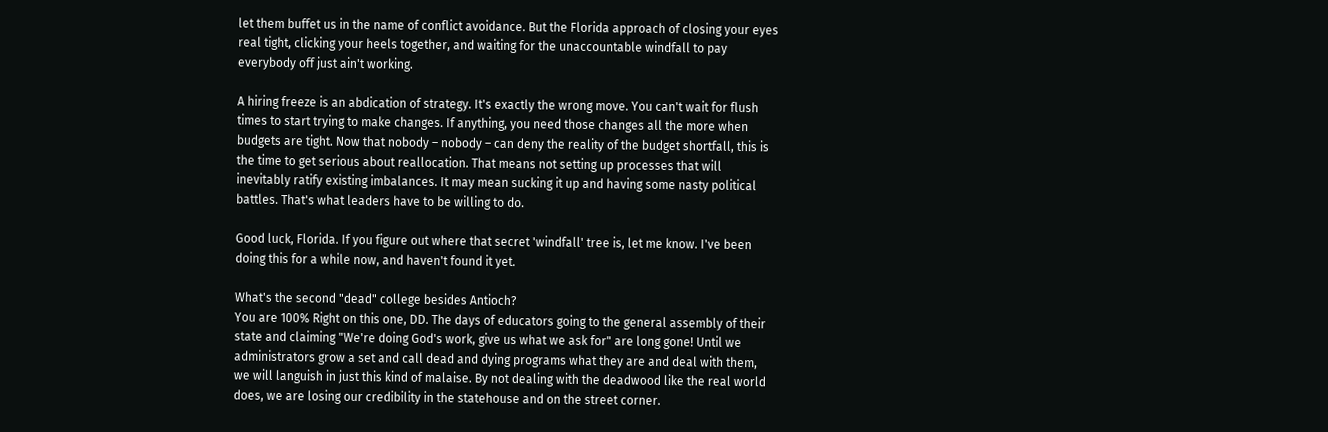let them buffet us in the name of conflict avoidance. But the Florida approach of closing your eyes real tight, clicking your heels together, and waiting for the unaccountable windfall to pay everybody off just ain't working.

A hiring freeze is an abdication of strategy. It's exactly the wrong move. You can't wait for flush times to start trying to make changes. If anything, you need those changes all the more when budgets are tight. Now that nobody – nobody – can deny the reality of the budget shortfall, this is the time to get serious about reallocation. That means not setting up processes that will inevitably ratify existing imbalances. It may mean sucking it up and having some nasty political battles. That's what leaders have to be willing to do.

Good luck, Florida. If you figure out where that secret 'windfall' tree is, let me know. I've been doing this for a while now, and haven't found it yet.

What's the second "dead" college besides Antioch?
You are 100% Right on this one, DD. The days of educators going to the general assembly of their state and claiming "We're doing God's work, give us what we ask for" are long gone! Until we administrators grow a set and call dead and dying programs what they are and deal with them, we will languish in just this kind of malaise. By not dealing with the deadwood like the real world does, we are losing our credibility in the statehouse and on the street corner.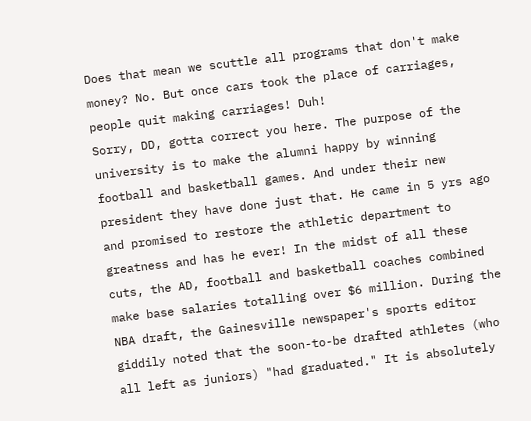Does that mean we scuttle all programs that don't make money? No. But once cars took the place of carriages, people quit making carriages! Duh!
Sorry, DD, gotta correct you here. The purpose of the university is to make the alumni happy by winning football and basketball games. And under their new president they have done just that. He came in 5 yrs ago and promised to restore the athletic department to greatness and has he ever! In the midst of all these cuts, the AD, football and basketball coaches combined make base salaries totalling over $6 million. During the NBA draft, the Gainesville newspaper's sports editor giddily noted that the soon-to-be drafted athletes (who all left as juniors) "had graduated." It is absolutely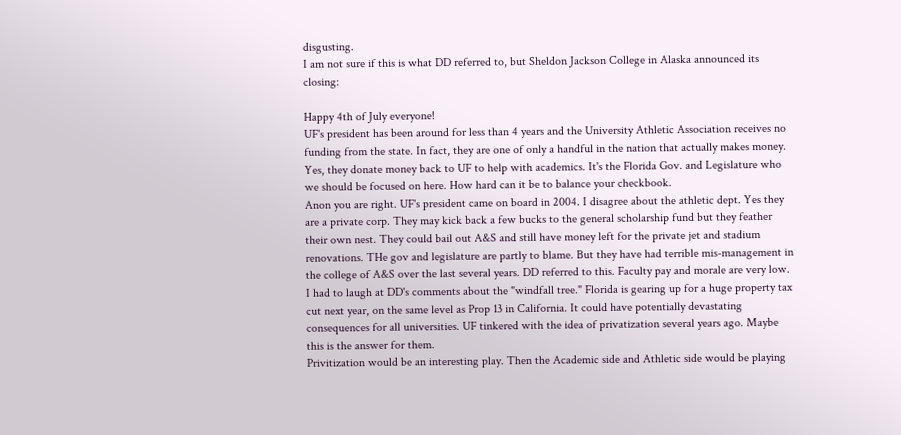disgusting.
I am not sure if this is what DD referred to, but Sheldon Jackson College in Alaska announced its closing:

Happy 4th of July everyone!
UF's president has been around for less than 4 years and the University Athletic Association receives no funding from the state. In fact, they are one of only a handful in the nation that actually makes money. Yes, they donate money back to UF to help with academics. It's the Florida Gov. and Legislature who we should be focused on here. How hard can it be to balance your checkbook.
Anon you are right. UF's president came on board in 2004. I disagree about the athletic dept. Yes they are a private corp. They may kick back a few bucks to the general scholarship fund but they feather their own nest. They could bail out A&S and still have money left for the private jet and stadium renovations. THe gov and legislature are partly to blame. But they have had terrible mis-management in the college of A&S over the last several years. DD referred to this. Faculty pay and morale are very low. I had to laugh at DD's comments about the "windfall tree." Florida is gearing up for a huge property tax cut next year, on the same level as Prop 13 in California. It could have potentially devastating consequences for all universities. UF tinkered with the idea of privatization several years ago. Maybe this is the answer for them.
Privitization would be an interesting play. Then the Academic side and Athletic side would be playing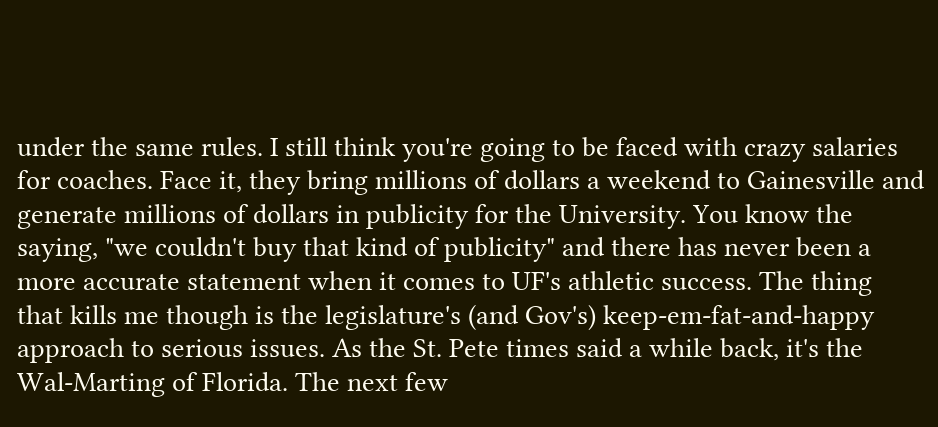under the same rules. I still think you're going to be faced with crazy salaries for coaches. Face it, they bring millions of dollars a weekend to Gainesville and generate millions of dollars in publicity for the University. You know the saying, "we couldn't buy that kind of publicity" and there has never been a more accurate statement when it comes to UF's athletic success. The thing that kills me though is the legislature's (and Gov's) keep-em-fat-and-happy approach to serious issues. As the St. Pete times said a while back, it's the Wal-Marting of Florida. The next few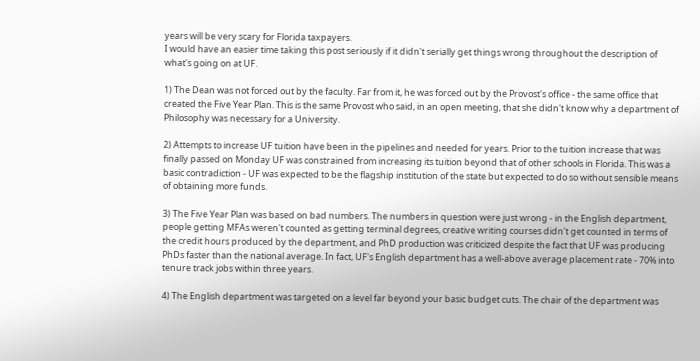years will be very scary for Florida taxpayers.
I would have an easier time taking this post seriously if it didn't serially get things wrong throughout the description of what's going on at UF.

1) The Dean was not forced out by the faculty. Far from it, he was forced out by the Provost's office - the same office that created the Five Year Plan. This is the same Provost who said, in an open meeting, that she didn't know why a department of Philosophy was necessary for a University.

2) Attempts to increase UF tuition have been in the pipelines and needed for years. Prior to the tuition increase that was finally passed on Monday UF was constrained from increasing its tuition beyond that of other schools in Florida. This was a basic contradiction - UF was expected to be the flagship institution of the state but expected to do so without sensible means of obtaining more funds.

3) The Five Year Plan was based on bad numbers. The numbers in question were just wrong - in the English department, people getting MFAs weren't counted as getting terminal degrees, creative writing courses didn't get counted in terms of the credit hours produced by the department, and PhD production was criticized despite the fact that UF was producing PhDs faster than the national average. In fact, UF's English department has a well-above average placement rate - 70% into tenure track jobs within three years.

4) The English department was targeted on a level far beyond your basic budget cuts. The chair of the department was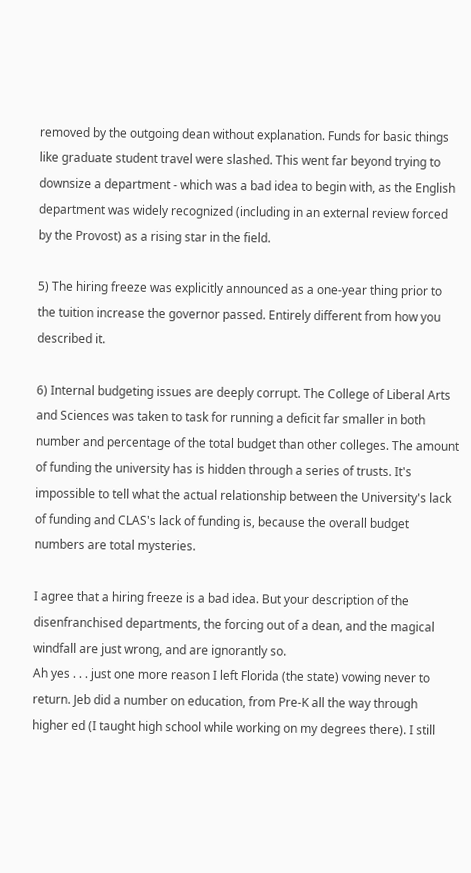removed by the outgoing dean without explanation. Funds for basic things like graduate student travel were slashed. This went far beyond trying to downsize a department - which was a bad idea to begin with, as the English department was widely recognized (including in an external review forced by the Provost) as a rising star in the field.

5) The hiring freeze was explicitly announced as a one-year thing prior to the tuition increase the governor passed. Entirely different from how you described it.

6) Internal budgeting issues are deeply corrupt. The College of Liberal Arts and Sciences was taken to task for running a deficit far smaller in both number and percentage of the total budget than other colleges. The amount of funding the university has is hidden through a series of trusts. It's impossible to tell what the actual relationship between the University's lack of funding and CLAS's lack of funding is, because the overall budget numbers are total mysteries.

I agree that a hiring freeze is a bad idea. But your description of the disenfranchised departments, the forcing out of a dean, and the magical windfall are just wrong, and are ignorantly so.
Ah yes . . . just one more reason I left Florida (the state) vowing never to return. Jeb did a number on education, from Pre-K all the way through higher ed (I taught high school while working on my degrees there). I still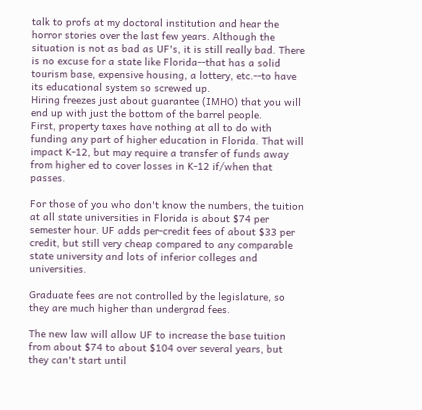talk to profs at my doctoral institution and hear the horror stories over the last few years. Although the situation is not as bad as UF's, it is still really bad. There is no excuse for a state like Florida--that has a solid tourism base, expensive housing, a lottery, etc.--to have its educational system so screwed up.
Hiring freezes just about guarantee (IMHO) that you will end up with just the bottom of the barrel people.
First, property taxes have nothing at all to do with funding any part of higher education in Florida. That will impact K-12, but may require a transfer of funds away from higher ed to cover losses in K-12 if/when that passes.

For those of you who don't know the numbers, the tuition at all state universities in Florida is about $74 per semester hour. UF adds per-credit fees of about $33 per credit, but still very cheap compared to any comparable state university and lots of inferior colleges and universities.

Graduate fees are not controlled by the legislature, so they are much higher than undergrad fees.

The new law will allow UF to increase the base tuition from about $74 to about $104 over several years, but they can't start until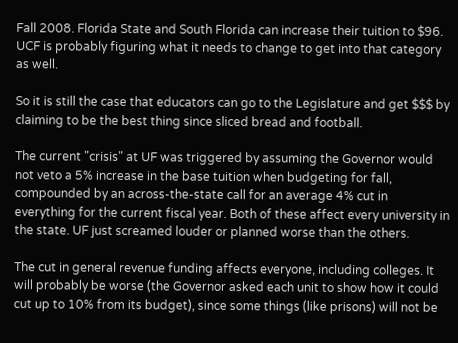Fall 2008. Florida State and South Florida can increase their tuition to $96. UCF is probably figuring what it needs to change to get into that category as well.

So it is still the case that educators can go to the Legislature and get $$$ by claiming to be the best thing since sliced bread and football.

The current "crisis" at UF was triggered by assuming the Governor would not veto a 5% increase in the base tuition when budgeting for fall, compounded by an across-the-state call for an average 4% cut in everything for the current fiscal year. Both of these affect every university in the state. UF just screamed louder or planned worse than the others.

The cut in general revenue funding affects everyone, including colleges. It will probably be worse (the Governor asked each unit to show how it could cut up to 10% from its budget), since some things (like prisons) will not be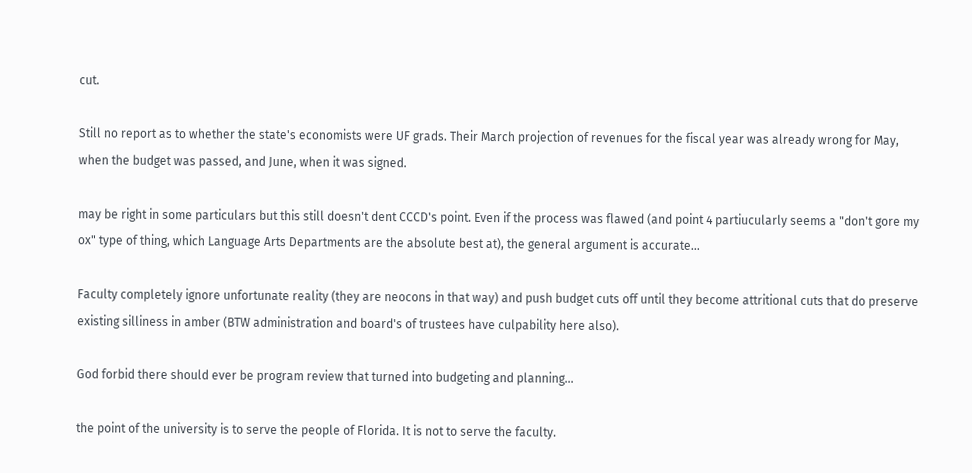cut.

Still no report as to whether the state's economists were UF grads. Their March projection of revenues for the fiscal year was already wrong for May, when the budget was passed, and June, when it was signed.

may be right in some particulars but this still doesn't dent CCCD's point. Even if the process was flawed (and point 4 partiucularly seems a "don't gore my ox" type of thing, which Language Arts Departments are the absolute best at), the general argument is accurate...

Faculty completely ignore unfortunate reality (they are neocons in that way) and push budget cuts off until they become attritional cuts that do preserve existing silliness in amber (BTW administration and board's of trustees have culpability here also).

God forbid there should ever be program review that turned into budgeting and planning...

the point of the university is to serve the people of Florida. It is not to serve the faculty.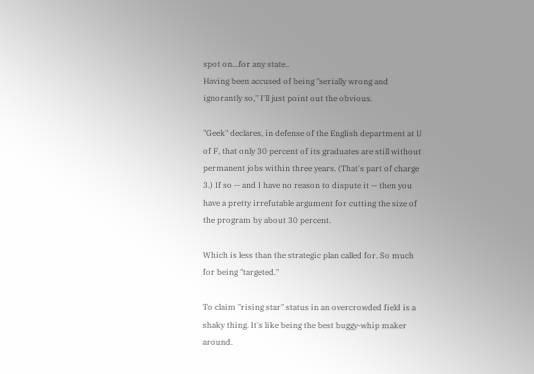spot on...for any state..
Having been accused of being "serially wrong and ignorantly so," I'll just point out the obvious.

"Geek" declares, in defense of the English department at U of F, that only 30 percent of its graduates are still without permanent jobs within three years. (That's part of charge 3.) If so -- and I have no reason to dispute it -- then you have a pretty irrefutable argument for cutting the size of the program by about 30 percent.

Which is less than the strategic plan called for. So much for being "targeted."

To claim "rising star" status in an overcrowded field is a shaky thing. It's like being the best buggy-whip maker around.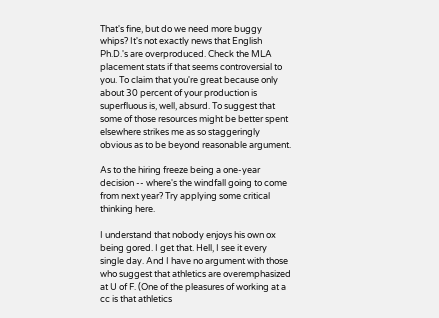That's fine, but do we need more buggy whips? It's not exactly news that English Ph.D.'s are overproduced. Check the MLA placement stats if that seems controversial to you. To claim that you're great because only about 30 percent of your production is superfluous is, well, absurd. To suggest that some of those resources might be better spent elsewhere strikes me as so staggeringly obvious as to be beyond reasonable argument.

As to the hiring freeze being a one-year decision -- where's the windfall going to come from next year? Try applying some critical thinking here.

I understand that nobody enjoys his own ox being gored. I get that. Hell, I see it every single day. And I have no argument with those who suggest that athletics are overemphasized at U of F. (One of the pleasures of working at a cc is that athletics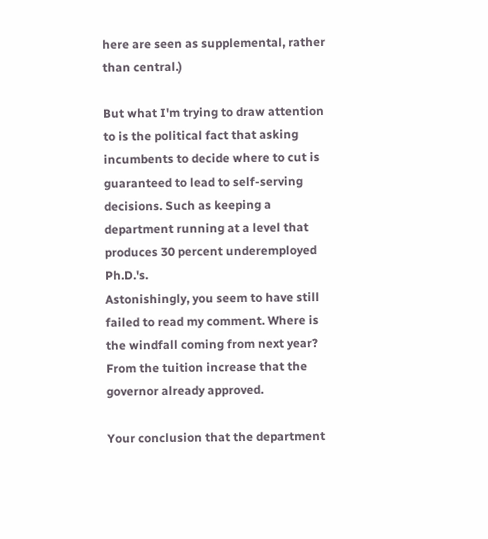here are seen as supplemental, rather than central.)

But what I'm trying to draw attention to is the political fact that asking incumbents to decide where to cut is guaranteed to lead to self-serving decisions. Such as keeping a department running at a level that produces 30 percent underemployed Ph.D.'s.
Astonishingly, you seem to have still failed to read my comment. Where is the windfall coming from next year? From the tuition increase that the governor already approved.

Your conclusion that the department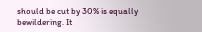should be cut by 30% is equally bewildering. It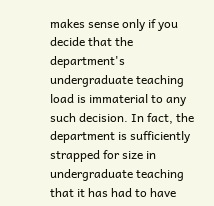makes sense only if you decide that the department's undergraduate teaching load is immaterial to any such decision. In fact, the department is sufficiently strapped for size in undergraduate teaching that it has had to have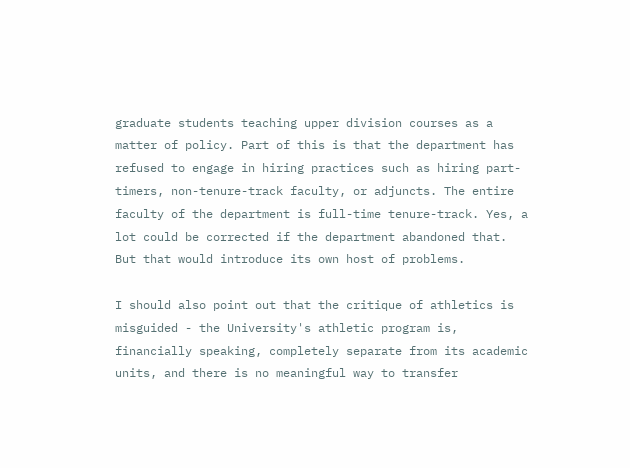graduate students teaching upper division courses as a matter of policy. Part of this is that the department has refused to engage in hiring practices such as hiring part-timers, non-tenure-track faculty, or adjuncts. The entire faculty of the department is full-time tenure-track. Yes, a lot could be corrected if the department abandoned that. But that would introduce its own host of problems.

I should also point out that the critique of athletics is misguided - the University's athletic program is, financially speaking, completely separate from its academic units, and there is no meaningful way to transfer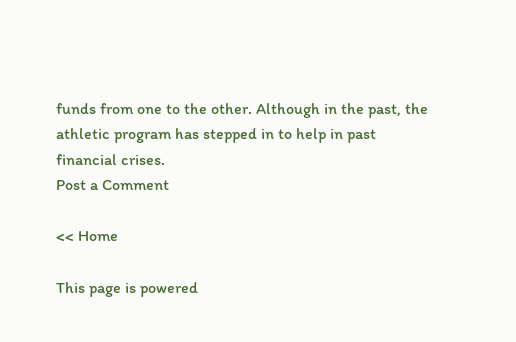funds from one to the other. Although in the past, the athletic program has stepped in to help in past financial crises.
Post a Comment

<< Home

This page is powered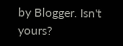by Blogger. Isn't yours?